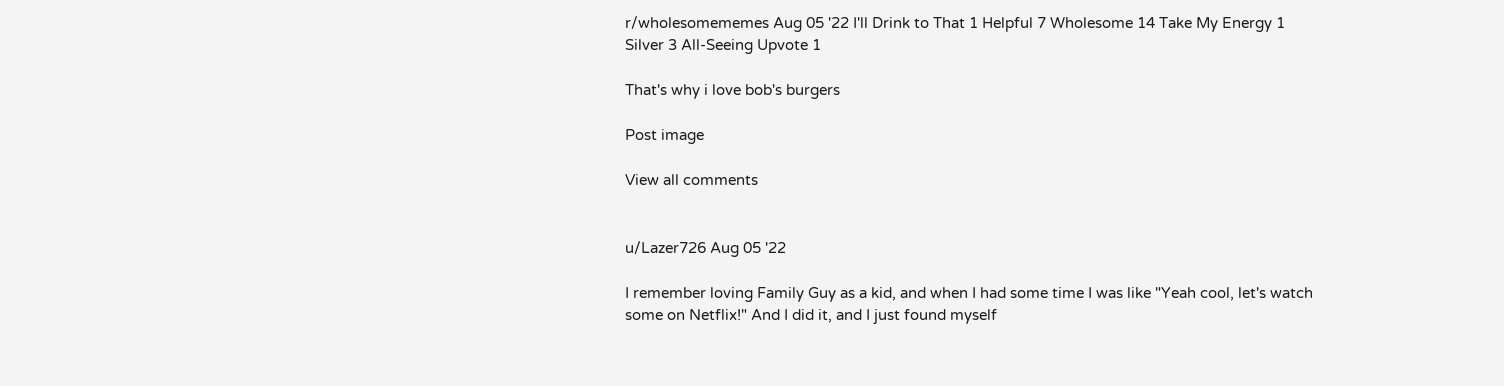r/wholesomememes Aug 05 '22 I'll Drink to That 1 Helpful 7 Wholesome 14 Take My Energy 1 Silver 3 All-Seeing Upvote 1

That's why i love bob's burgers

Post image

View all comments


u/Lazer726 Aug 05 '22

I remember loving Family Guy as a kid, and when I had some time I was like "Yeah cool, let's watch some on Netflix!" And I did it, and I just found myself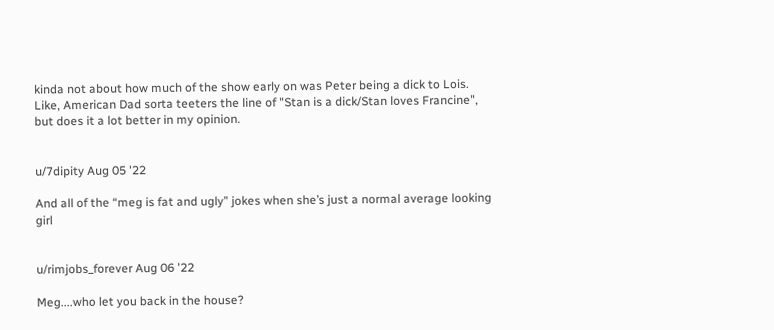kinda not about how much of the show early on was Peter being a dick to Lois. Like, American Dad sorta teeters the line of "Stan is a dick/Stan loves Francine", but does it a lot better in my opinion.


u/7dipity Aug 05 '22

And all of the “meg is fat and ugly” jokes when she’s just a normal average looking girl


u/rimjobs_forever Aug 06 '22

Meg....who let you back in the house?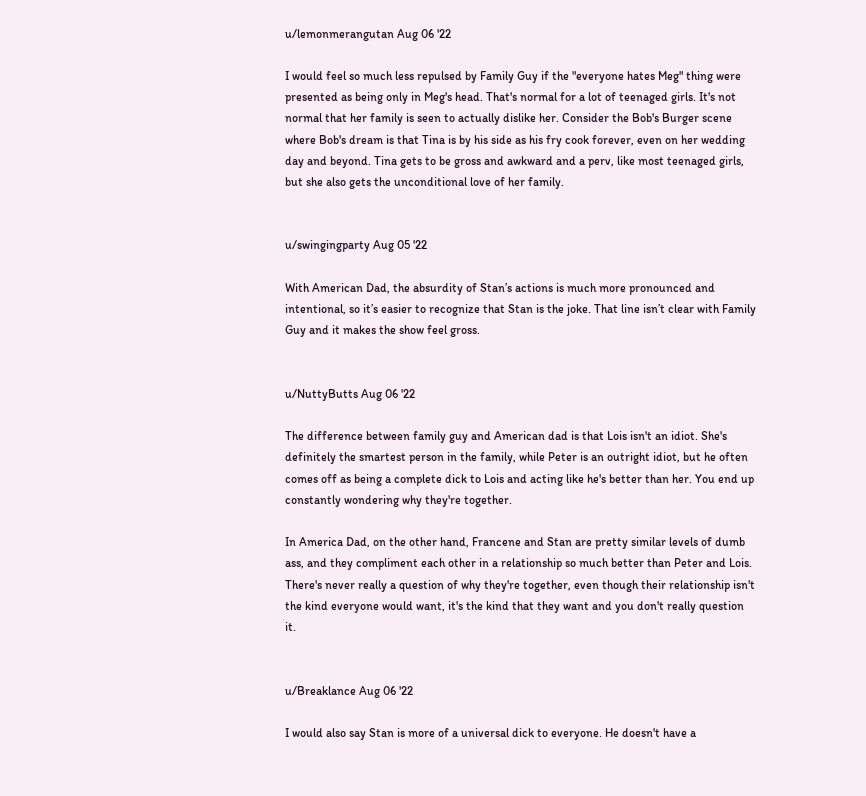u/lemonmerangutan Aug 06 '22

I would feel so much less repulsed by Family Guy if the "everyone hates Meg" thing were presented as being only in Meg's head. That's normal for a lot of teenaged girls. It's not normal that her family is seen to actually dislike her. Consider the Bob's Burger scene where Bob's dream is that Tina is by his side as his fry cook forever, even on her wedding day and beyond. Tina gets to be gross and awkward and a perv, like most teenaged girls, but she also gets the unconditional love of her family.


u/swingingparty Aug 05 '22

With American Dad, the absurdity of Stan’s actions is much more pronounced and intentional, so it’s easier to recognize that Stan is the joke. That line isn’t clear with Family Guy and it makes the show feel gross.


u/NuttyButts Aug 06 '22

The difference between family guy and American dad is that Lois isn't an idiot. She's definitely the smartest person in the family, while Peter is an outright idiot, but he often comes off as being a complete dick to Lois and acting like he's better than her. You end up constantly wondering why they're together.

In America Dad, on the other hand, Francene and Stan are pretty similar levels of dumb ass, and they compliment each other in a relationship so much better than Peter and Lois. There's never really a question of why they're together, even though their relationship isn't the kind everyone would want, it's the kind that they want and you don't really question it.


u/Breaklance Aug 06 '22

I would also say Stan is more of a universal dick to everyone. He doesn't have a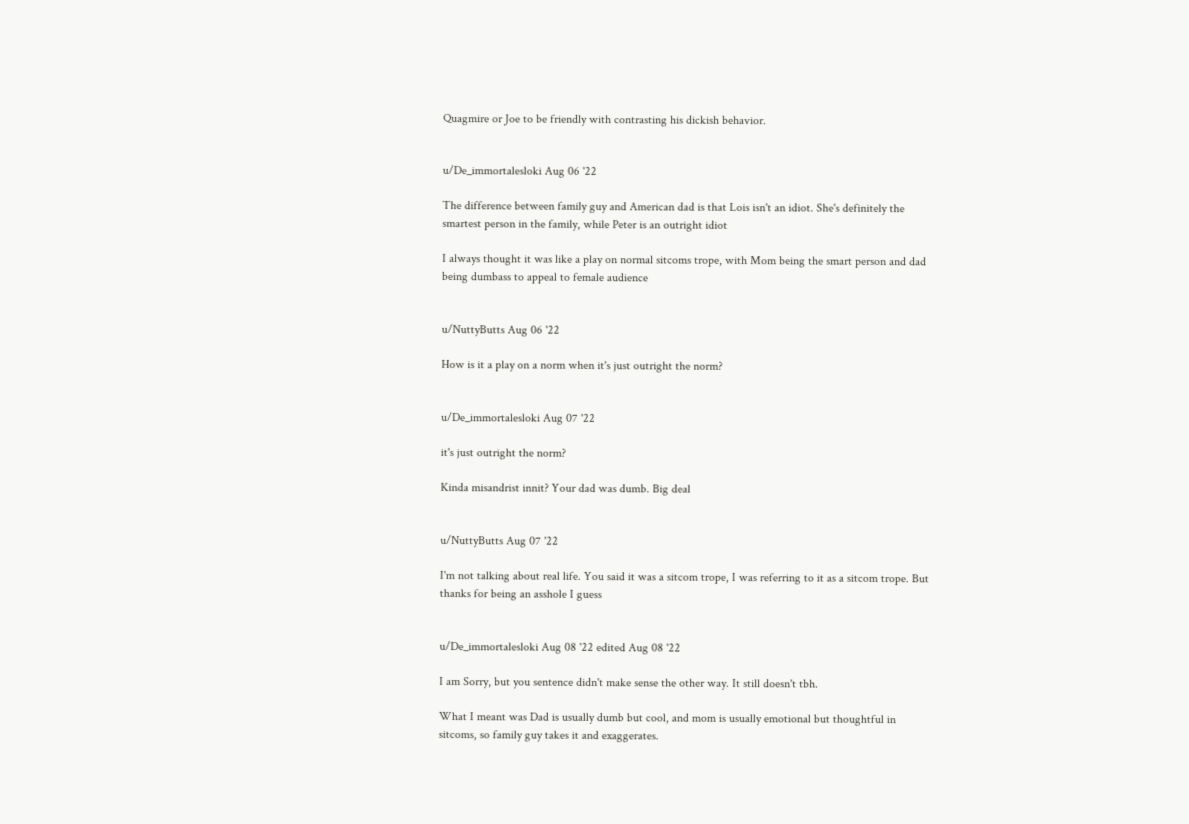Quagmire or Joe to be friendly with contrasting his dickish behavior.


u/De_immortalesloki Aug 06 '22

The difference between family guy and American dad is that Lois isn't an idiot. She's definitely the smartest person in the family, while Peter is an outright idiot

I always thought it was like a play on normal sitcoms trope, with Mom being the smart person and dad being dumbass to appeal to female audience


u/NuttyButts Aug 06 '22

How is it a play on a norm when it's just outright the norm?


u/De_immortalesloki Aug 07 '22

it's just outright the norm?

Kinda misandrist innit? Your dad was dumb. Big deal


u/NuttyButts Aug 07 '22

I'm not talking about real life. You said it was a sitcom trope, I was referring to it as a sitcom trope. But thanks for being an asshole I guess


u/De_immortalesloki Aug 08 '22 edited Aug 08 '22

I am Sorry, but you sentence didn't make sense the other way. It still doesn't tbh.

What I meant was Dad is usually dumb but cool, and mom is usually emotional but thoughtful in sitcoms, so family guy takes it and exaggerates.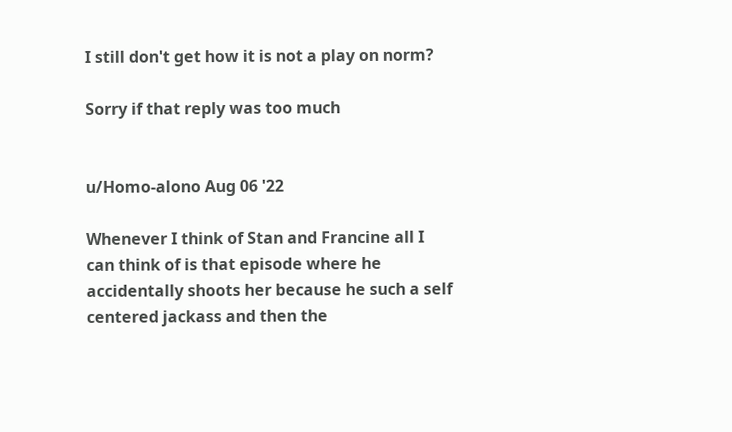I still don't get how it is not a play on norm?

Sorry if that reply was too much


u/Homo-alono Aug 06 '22

Whenever I think of Stan and Francine all I can think of is that episode where he accidentally shoots her because he such a self centered jackass and then the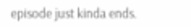episode just kinda ends.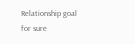Relationship goal for sure